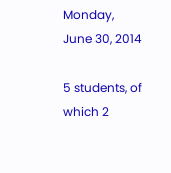Monday, June 30, 2014

5 students, of which 2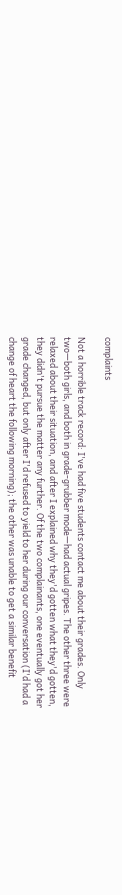complaints

Not a horrible track record: I've had five students contact me about their grades. Only two—both girls, and both in grade-grubber mode—had actual gripes. The other three were relaxed about their situation, and after I explained why they'd gotten what they'd gotten, they didn't pursue the matter any further. Of the two complainants, one eventually got her grade changed, but only after I'd refused to yield to her during our conversation (I'd had a change of heart the following morning); the other was unable to get a similar benefit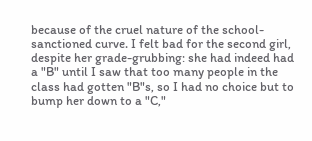because of the cruel nature of the school-sanctioned curve. I felt bad for the second girl, despite her grade-grubbing: she had indeed had a "B" until I saw that too many people in the class had gotten "B"s, so I had no choice but to bump her down to a "C,"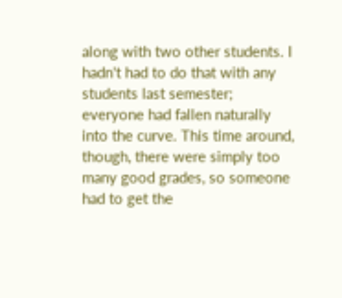along with two other students. I hadn't had to do that with any students last semester; everyone had fallen naturally into the curve. This time around, though, there were simply too many good grades, so someone had to get the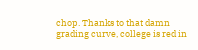chop. Thanks to that damn grading curve, college is red in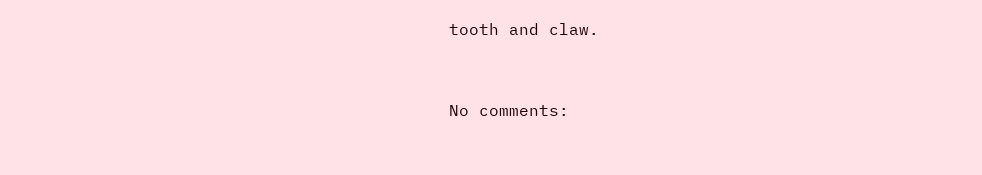tooth and claw.


No comments: